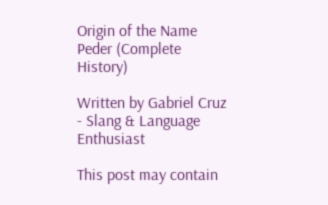Origin of the Name Peder (Complete History)

Written by Gabriel Cruz - Slang & Language Enthusiast

This post may contain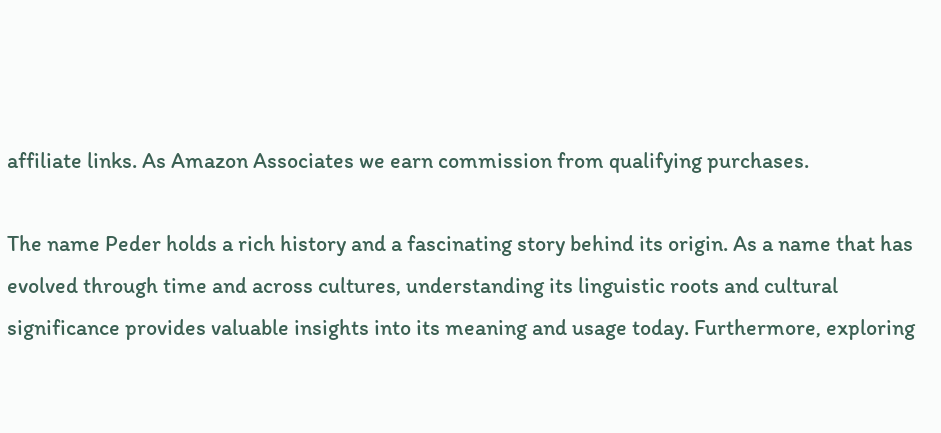affiliate links. As Amazon Associates we earn commission from qualifying purchases.

The name Peder holds a rich history and a fascinating story behind its origin. As a name that has evolved through time and across cultures, understanding its linguistic roots and cultural significance provides valuable insights into its meaning and usage today. Furthermore, exploring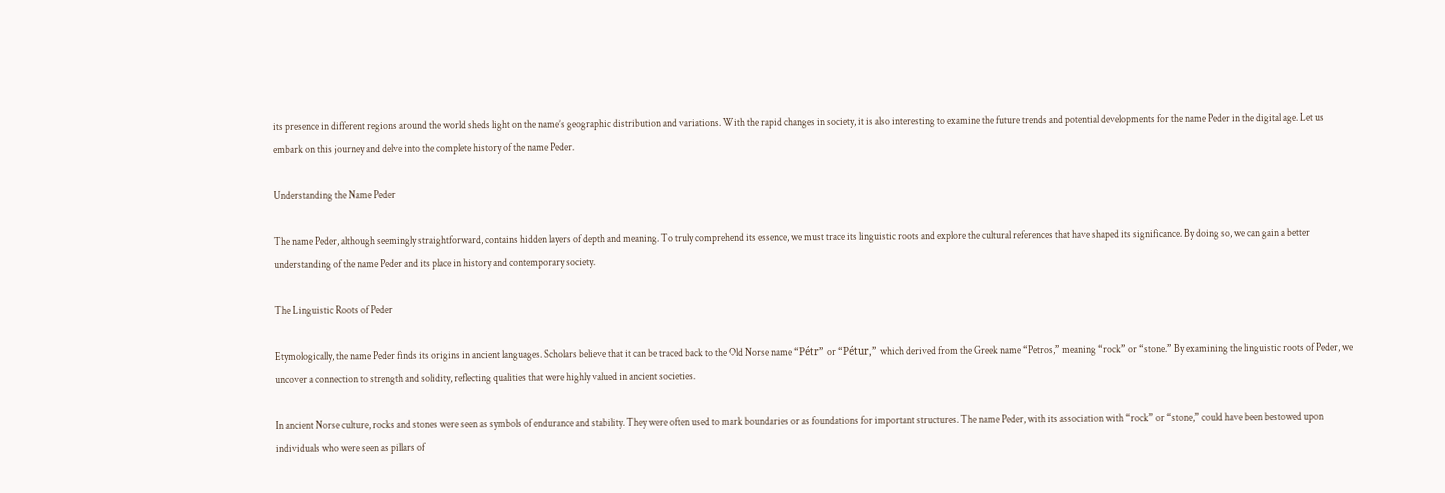its presence in different regions around the world sheds light on the name’s geographic distribution and variations. With the rapid changes in society, it is also interesting to examine the future trends and potential developments for the name Peder in the digital age. Let us embark on this journey and delve into the complete history of the name Peder.

Understanding the Name Peder

The name Peder, although seemingly straightforward, contains hidden layers of depth and meaning. To truly comprehend its essence, we must trace its linguistic roots and explore the cultural references that have shaped its significance. By doing so, we can gain a better understanding of the name Peder and its place in history and contemporary society.

The Linguistic Roots of Peder

Etymologically, the name Peder finds its origins in ancient languages. Scholars believe that it can be traced back to the Old Norse name “Pétr” or “Pétur,” which derived from the Greek name “Petros,” meaning “rock” or “stone.” By examining the linguistic roots of Peder, we uncover a connection to strength and solidity, reflecting qualities that were highly valued in ancient societies.

In ancient Norse culture, rocks and stones were seen as symbols of endurance and stability. They were often used to mark boundaries or as foundations for important structures. The name Peder, with its association with “rock” or “stone,” could have been bestowed upon individuals who were seen as pillars of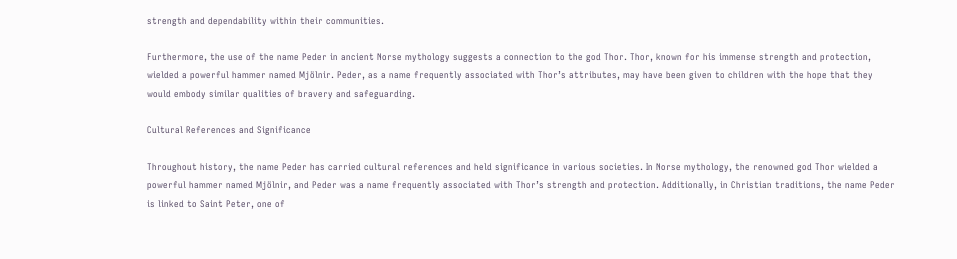strength and dependability within their communities.

Furthermore, the use of the name Peder in ancient Norse mythology suggests a connection to the god Thor. Thor, known for his immense strength and protection, wielded a powerful hammer named Mjölnir. Peder, as a name frequently associated with Thor’s attributes, may have been given to children with the hope that they would embody similar qualities of bravery and safeguarding.

Cultural References and Significance

Throughout history, the name Peder has carried cultural references and held significance in various societies. In Norse mythology, the renowned god Thor wielded a powerful hammer named Mjölnir, and Peder was a name frequently associated with Thor’s strength and protection. Additionally, in Christian traditions, the name Peder is linked to Saint Peter, one of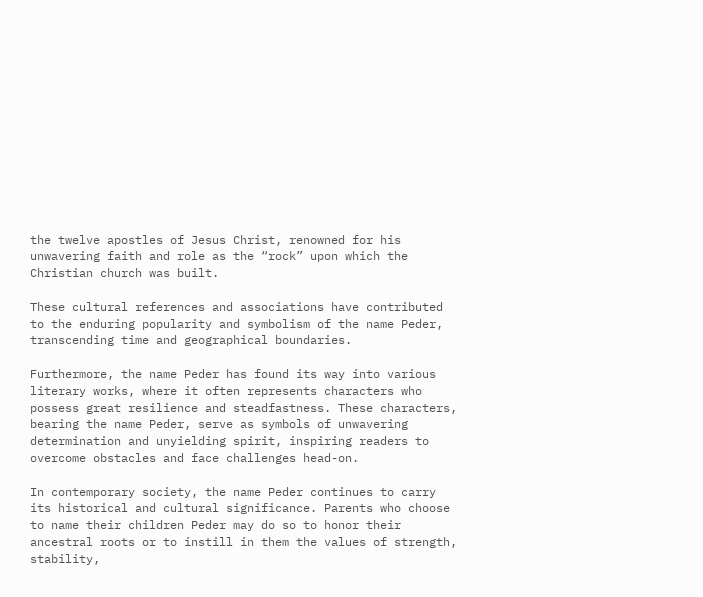the twelve apostles of Jesus Christ, renowned for his unwavering faith and role as the “rock” upon which the Christian church was built.

These cultural references and associations have contributed to the enduring popularity and symbolism of the name Peder, transcending time and geographical boundaries.

Furthermore, the name Peder has found its way into various literary works, where it often represents characters who possess great resilience and steadfastness. These characters, bearing the name Peder, serve as symbols of unwavering determination and unyielding spirit, inspiring readers to overcome obstacles and face challenges head-on.

In contemporary society, the name Peder continues to carry its historical and cultural significance. Parents who choose to name their children Peder may do so to honor their ancestral roots or to instill in them the values of strength, stability,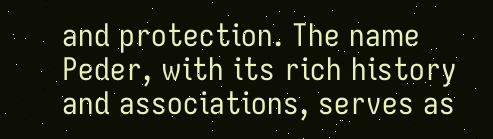and protection. The name Peder, with its rich history and associations, serves as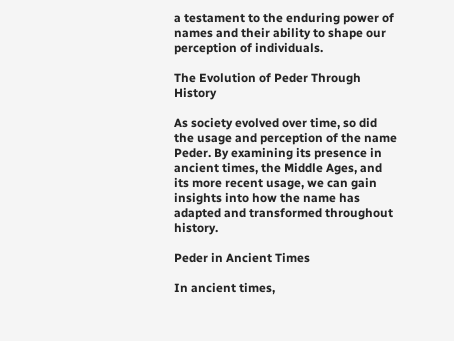a testament to the enduring power of names and their ability to shape our perception of individuals.

The Evolution of Peder Through History

As society evolved over time, so did the usage and perception of the name Peder. By examining its presence in ancient times, the Middle Ages, and its more recent usage, we can gain insights into how the name has adapted and transformed throughout history.

Peder in Ancient Times

In ancient times,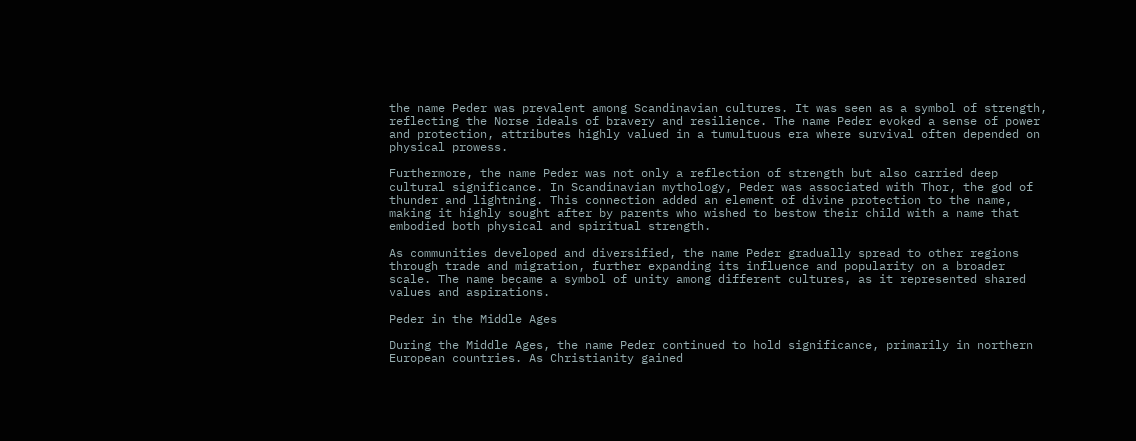the name Peder was prevalent among Scandinavian cultures. It was seen as a symbol of strength, reflecting the Norse ideals of bravery and resilience. The name Peder evoked a sense of power and protection, attributes highly valued in a tumultuous era where survival often depended on physical prowess.

Furthermore, the name Peder was not only a reflection of strength but also carried deep cultural significance. In Scandinavian mythology, Peder was associated with Thor, the god of thunder and lightning. This connection added an element of divine protection to the name, making it highly sought after by parents who wished to bestow their child with a name that embodied both physical and spiritual strength.

As communities developed and diversified, the name Peder gradually spread to other regions through trade and migration, further expanding its influence and popularity on a broader scale. The name became a symbol of unity among different cultures, as it represented shared values and aspirations.

Peder in the Middle Ages

During the Middle Ages, the name Peder continued to hold significance, primarily in northern European countries. As Christianity gained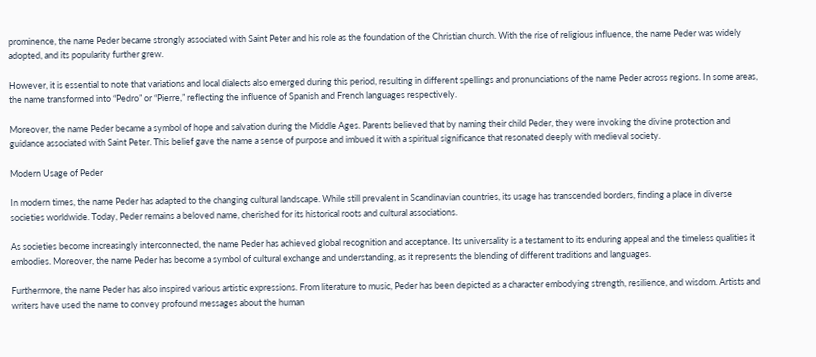prominence, the name Peder became strongly associated with Saint Peter and his role as the foundation of the Christian church. With the rise of religious influence, the name Peder was widely adopted, and its popularity further grew.

However, it is essential to note that variations and local dialects also emerged during this period, resulting in different spellings and pronunciations of the name Peder across regions. In some areas, the name transformed into “Pedro” or “Pierre,” reflecting the influence of Spanish and French languages respectively.

Moreover, the name Peder became a symbol of hope and salvation during the Middle Ages. Parents believed that by naming their child Peder, they were invoking the divine protection and guidance associated with Saint Peter. This belief gave the name a sense of purpose and imbued it with a spiritual significance that resonated deeply with medieval society.

Modern Usage of Peder

In modern times, the name Peder has adapted to the changing cultural landscape. While still prevalent in Scandinavian countries, its usage has transcended borders, finding a place in diverse societies worldwide. Today, Peder remains a beloved name, cherished for its historical roots and cultural associations.

As societies become increasingly interconnected, the name Peder has achieved global recognition and acceptance. Its universality is a testament to its enduring appeal and the timeless qualities it embodies. Moreover, the name Peder has become a symbol of cultural exchange and understanding, as it represents the blending of different traditions and languages.

Furthermore, the name Peder has also inspired various artistic expressions. From literature to music, Peder has been depicted as a character embodying strength, resilience, and wisdom. Artists and writers have used the name to convey profound messages about the human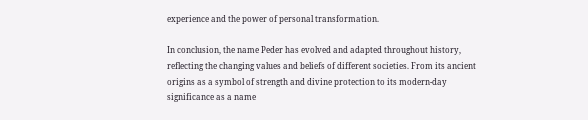experience and the power of personal transformation.

In conclusion, the name Peder has evolved and adapted throughout history, reflecting the changing values and beliefs of different societies. From its ancient origins as a symbol of strength and divine protection to its modern-day significance as a name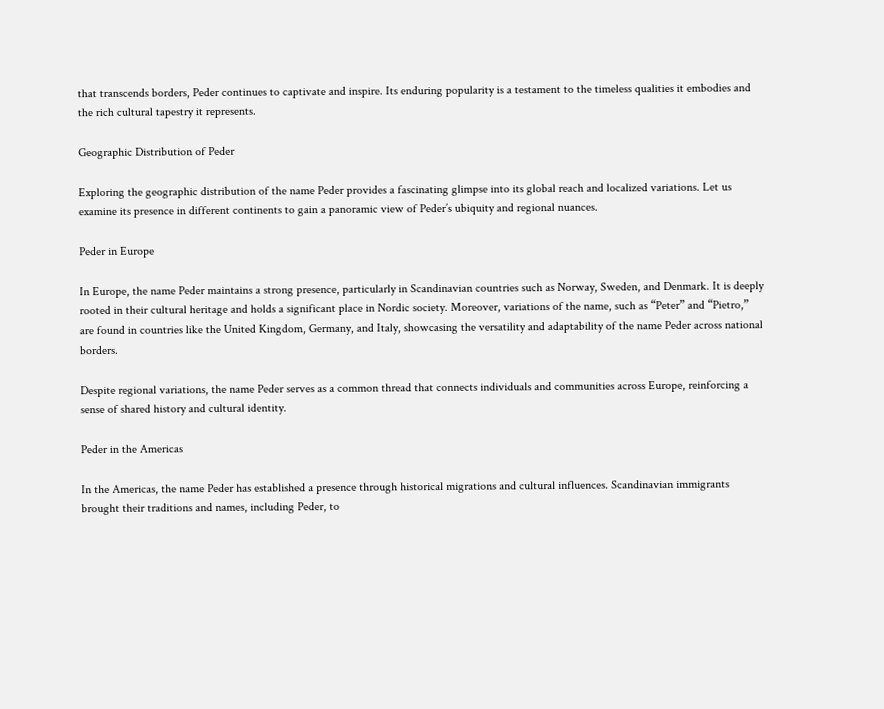that transcends borders, Peder continues to captivate and inspire. Its enduring popularity is a testament to the timeless qualities it embodies and the rich cultural tapestry it represents.

Geographic Distribution of Peder

Exploring the geographic distribution of the name Peder provides a fascinating glimpse into its global reach and localized variations. Let us examine its presence in different continents to gain a panoramic view of Peder’s ubiquity and regional nuances.

Peder in Europe

In Europe, the name Peder maintains a strong presence, particularly in Scandinavian countries such as Norway, Sweden, and Denmark. It is deeply rooted in their cultural heritage and holds a significant place in Nordic society. Moreover, variations of the name, such as “Peter” and “Pietro,” are found in countries like the United Kingdom, Germany, and Italy, showcasing the versatility and adaptability of the name Peder across national borders.

Despite regional variations, the name Peder serves as a common thread that connects individuals and communities across Europe, reinforcing a sense of shared history and cultural identity.

Peder in the Americas

In the Americas, the name Peder has established a presence through historical migrations and cultural influences. Scandinavian immigrants brought their traditions and names, including Peder, to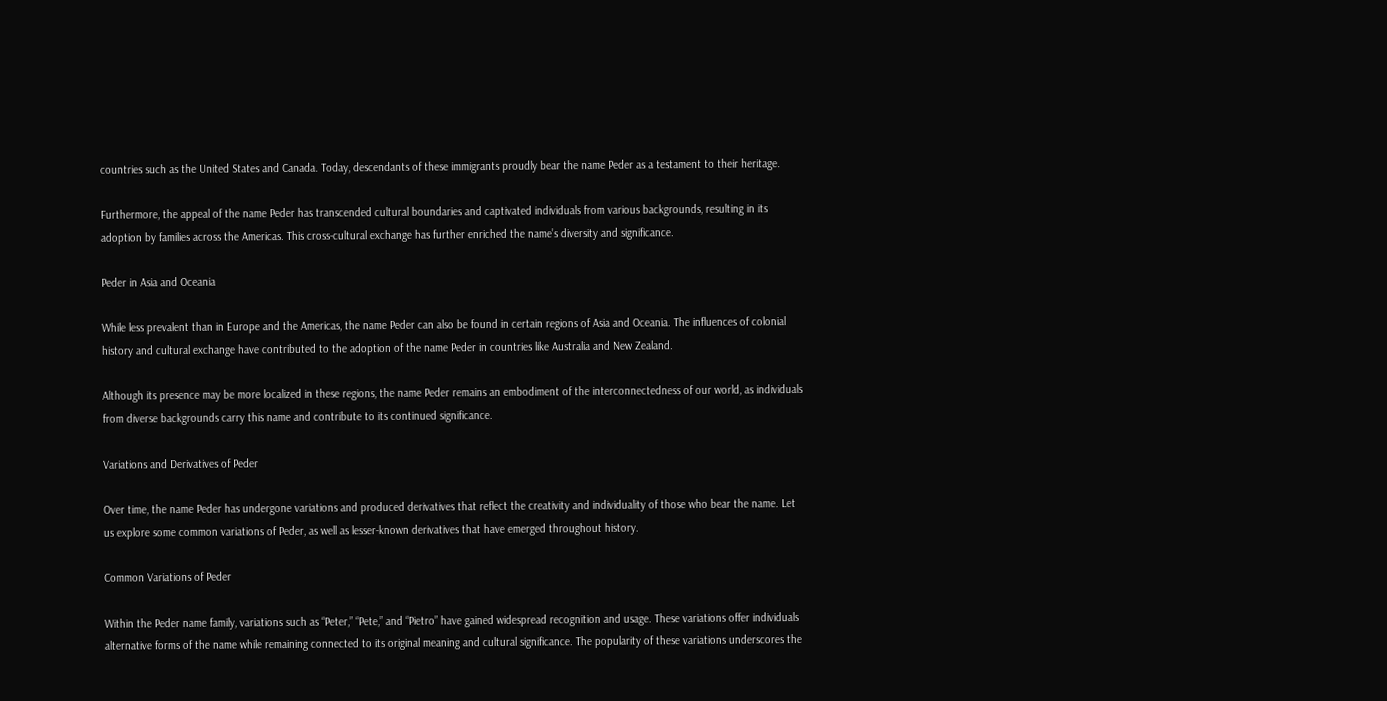countries such as the United States and Canada. Today, descendants of these immigrants proudly bear the name Peder as a testament to their heritage.

Furthermore, the appeal of the name Peder has transcended cultural boundaries and captivated individuals from various backgrounds, resulting in its adoption by families across the Americas. This cross-cultural exchange has further enriched the name’s diversity and significance.

Peder in Asia and Oceania

While less prevalent than in Europe and the Americas, the name Peder can also be found in certain regions of Asia and Oceania. The influences of colonial history and cultural exchange have contributed to the adoption of the name Peder in countries like Australia and New Zealand.

Although its presence may be more localized in these regions, the name Peder remains an embodiment of the interconnectedness of our world, as individuals from diverse backgrounds carry this name and contribute to its continued significance.

Variations and Derivatives of Peder

Over time, the name Peder has undergone variations and produced derivatives that reflect the creativity and individuality of those who bear the name. Let us explore some common variations of Peder, as well as lesser-known derivatives that have emerged throughout history.

Common Variations of Peder

Within the Peder name family, variations such as “Peter,” “Pete,” and “Pietro” have gained widespread recognition and usage. These variations offer individuals alternative forms of the name while remaining connected to its original meaning and cultural significance. The popularity of these variations underscores the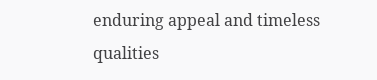enduring appeal and timeless qualities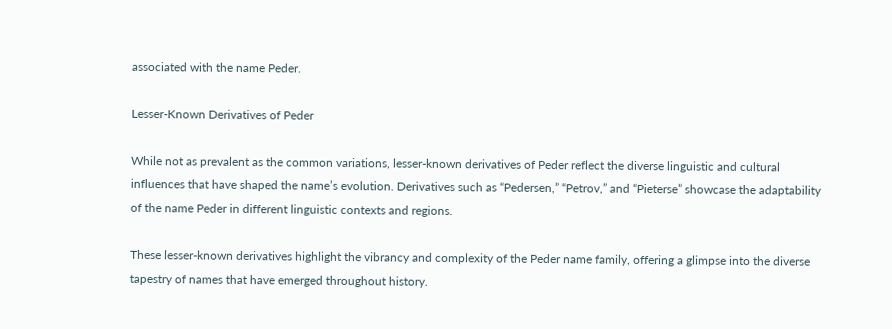associated with the name Peder.

Lesser-Known Derivatives of Peder

While not as prevalent as the common variations, lesser-known derivatives of Peder reflect the diverse linguistic and cultural influences that have shaped the name’s evolution. Derivatives such as “Pedersen,” “Petrov,” and “Pieterse” showcase the adaptability of the name Peder in different linguistic contexts and regions.

These lesser-known derivatives highlight the vibrancy and complexity of the Peder name family, offering a glimpse into the diverse tapestry of names that have emerged throughout history.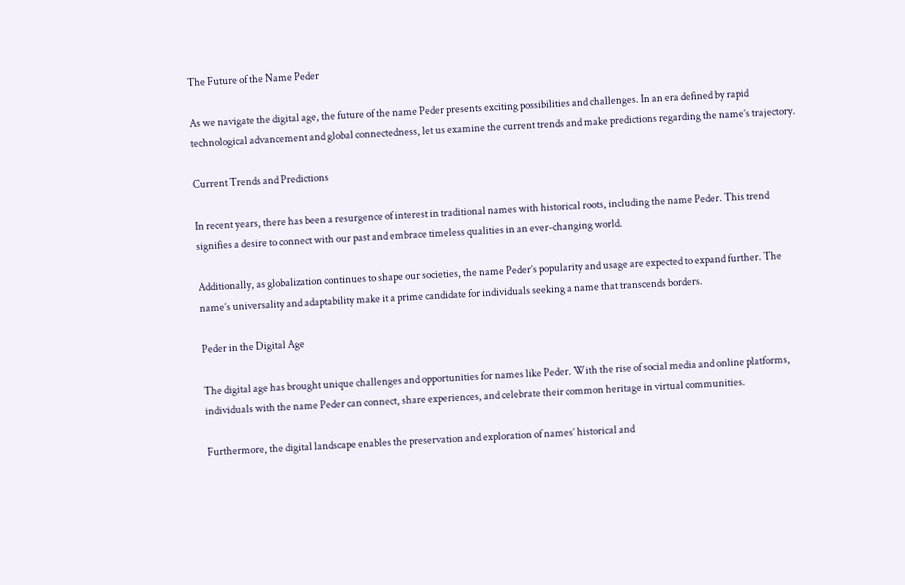The Future of the Name Peder

As we navigate the digital age, the future of the name Peder presents exciting possibilities and challenges. In an era defined by rapid technological advancement and global connectedness, let us examine the current trends and make predictions regarding the name’s trajectory.

Current Trends and Predictions

In recent years, there has been a resurgence of interest in traditional names with historical roots, including the name Peder. This trend signifies a desire to connect with our past and embrace timeless qualities in an ever-changing world.

Additionally, as globalization continues to shape our societies, the name Peder’s popularity and usage are expected to expand further. The name’s universality and adaptability make it a prime candidate for individuals seeking a name that transcends borders.

Peder in the Digital Age

The digital age has brought unique challenges and opportunities for names like Peder. With the rise of social media and online platforms, individuals with the name Peder can connect, share experiences, and celebrate their common heritage in virtual communities.

Furthermore, the digital landscape enables the preservation and exploration of names’ historical and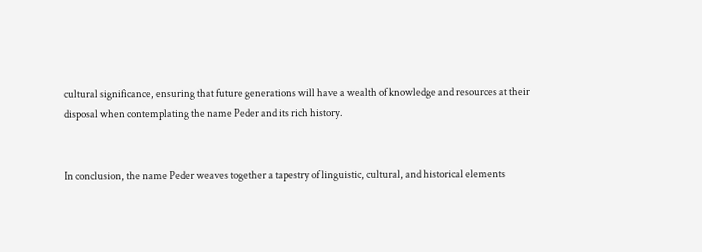cultural significance, ensuring that future generations will have a wealth of knowledge and resources at their disposal when contemplating the name Peder and its rich history.


In conclusion, the name Peder weaves together a tapestry of linguistic, cultural, and historical elements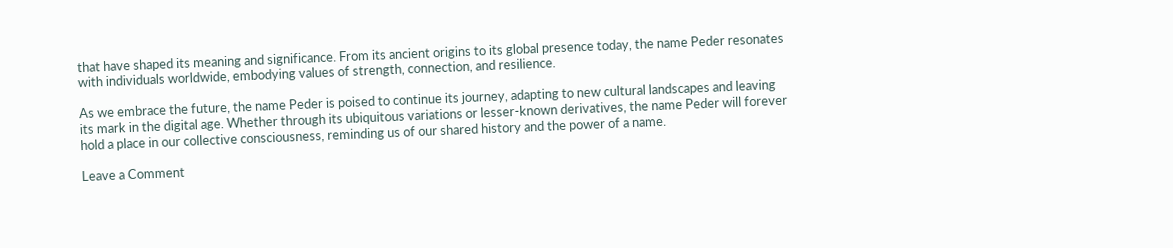that have shaped its meaning and significance. From its ancient origins to its global presence today, the name Peder resonates with individuals worldwide, embodying values of strength, connection, and resilience.

As we embrace the future, the name Peder is poised to continue its journey, adapting to new cultural landscapes and leaving its mark in the digital age. Whether through its ubiquitous variations or lesser-known derivatives, the name Peder will forever hold a place in our collective consciousness, reminding us of our shared history and the power of a name.

Leave a Comment